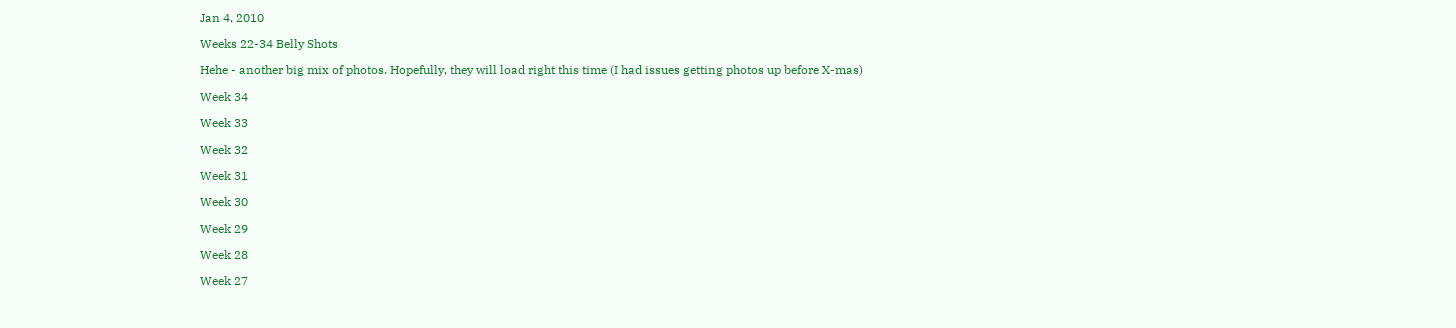Jan 4, 2010

Weeks 22-34 Belly Shots

Hehe - another big mix of photos. Hopefully, they will load right this time (I had issues getting photos up before X-mas)

Week 34

Week 33

Week 32

Week 31

Week 30

Week 29

Week 28

Week 27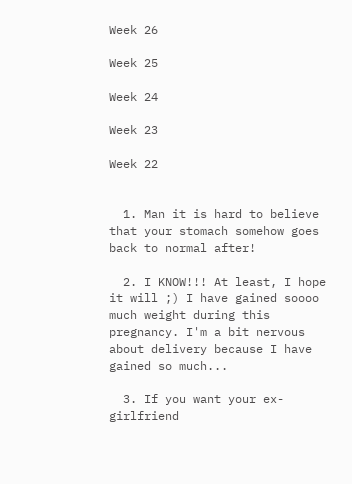Week 26

Week 25

Week 24

Week 23

Week 22


  1. Man it is hard to believe that your stomach somehow goes back to normal after!

  2. I KNOW!!! At least, I hope it will ;) I have gained soooo much weight during this pregnancy. I'm a bit nervous about delivery because I have gained so much...

  3. If you want your ex-girlfriend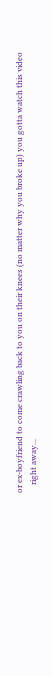or ex-boyfriend to come crawling back to you on their knees (no matter why you broke up) you gotta watch this video
    right away...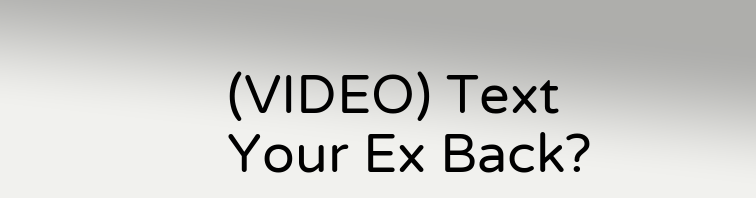(VIDEO) Text Your Ex Back?